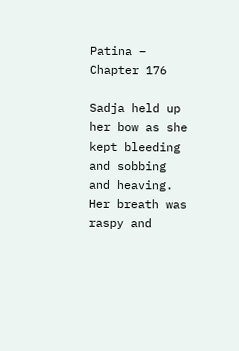Patina – Chapter 176

Sadja held up her bow as she kept bleeding and sobbing and heaving. Her breath was raspy and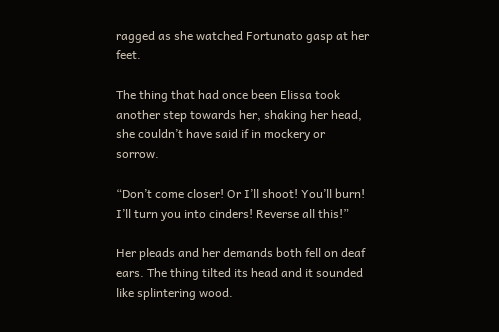ragged as she watched Fortunato gasp at her feet.

The thing that had once been Elissa took another step towards her, shaking her head, she couldn’t have said if in mockery or sorrow.

“Don’t come closer! Or I’ll shoot! You’ll burn! I’ll turn you into cinders! Reverse all this!”

Her pleads and her demands both fell on deaf ears. The thing tilted its head and it sounded like splintering wood.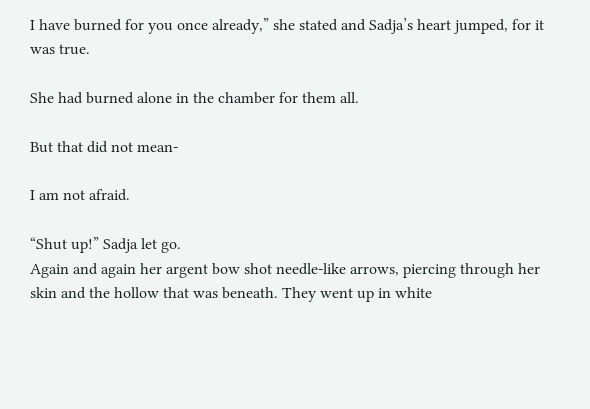I have burned for you once already,” she stated and Sadja’s heart jumped, for it was true.

She had burned alone in the chamber for them all.

But that did not mean-

I am not afraid.

“Shut up!” Sadja let go.
Again and again her argent bow shot needle-like arrows, piercing through her skin and the hollow that was beneath. They went up in white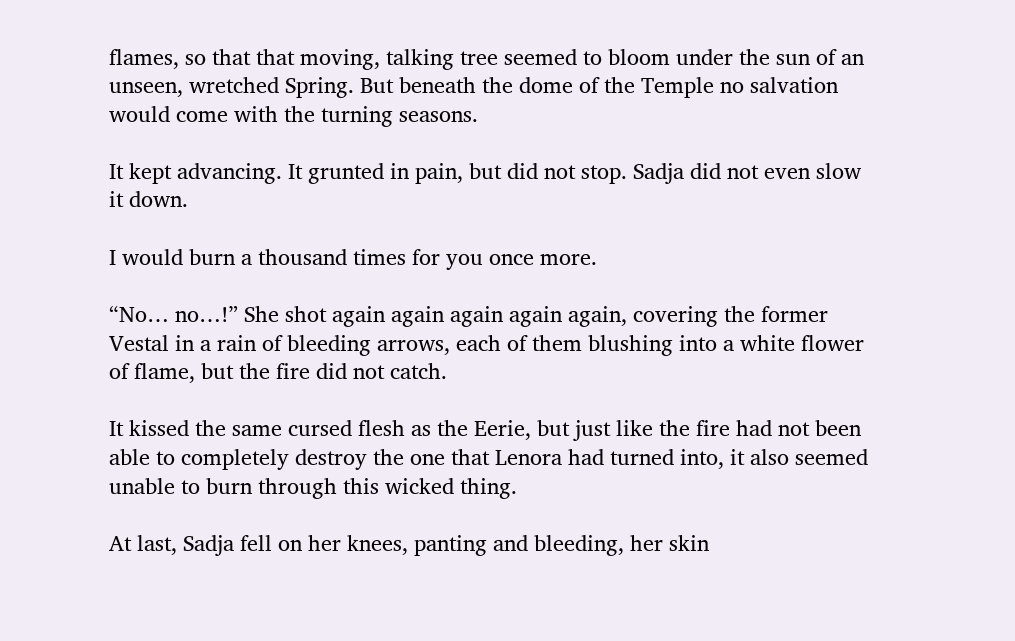flames, so that that moving, talking tree seemed to bloom under the sun of an unseen, wretched Spring. But beneath the dome of the Temple no salvation would come with the turning seasons.

It kept advancing. It grunted in pain, but did not stop. Sadja did not even slow it down.

I would burn a thousand times for you once more.

“No… no…!” She shot again again again again again, covering the former Vestal in a rain of bleeding arrows, each of them blushing into a white flower of flame, but the fire did not catch.

It kissed the same cursed flesh as the Eerie, but just like the fire had not been able to completely destroy the one that Lenora had turned into, it also seemed unable to burn through this wicked thing.

At last, Sadja fell on her knees, panting and bleeding, her skin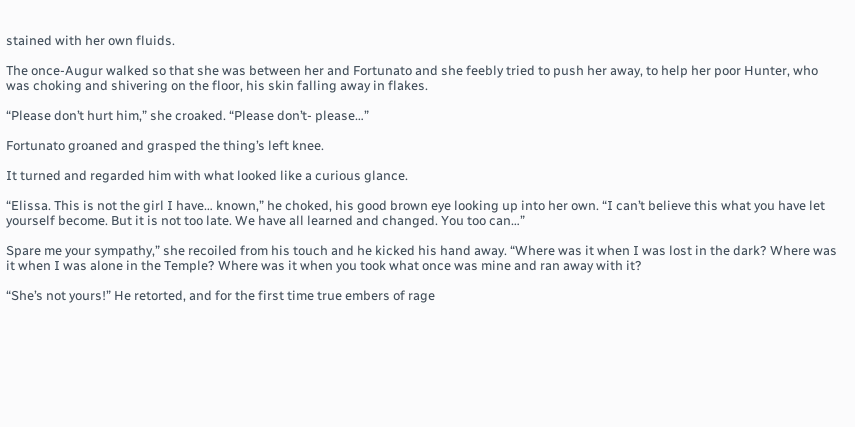stained with her own fluids.

The once-Augur walked so that she was between her and Fortunato and she feebly tried to push her away, to help her poor Hunter, who was choking and shivering on the floor, his skin falling away in flakes.

“Please don’t hurt him,” she croaked. “Please don’t- please…”

Fortunato groaned and grasped the thing’s left knee.

It turned and regarded him with what looked like a curious glance.

“Elissa. This is not the girl I have… known,” he choked, his good brown eye looking up into her own. “I can’t believe this what you have let yourself become. But it is not too late. We have all learned and changed. You too can…”

Spare me your sympathy,” she recoiled from his touch and he kicked his hand away. “Where was it when I was lost in the dark? Where was it when I was alone in the Temple? Where was it when you took what once was mine and ran away with it?

“She’s not yours!” He retorted, and for the first time true embers of rage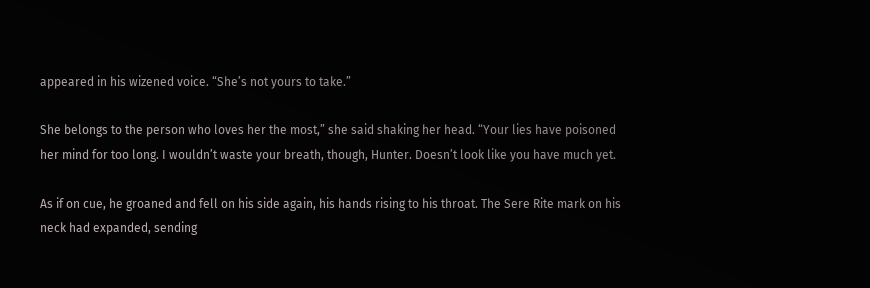appeared in his wizened voice. “She’s not yours to take.”

She belongs to the person who loves her the most,” she said shaking her head. “Your lies have poisoned her mind for too long. I wouldn’t waste your breath, though, Hunter. Doesn’t look like you have much yet.

As if on cue, he groaned and fell on his side again, his hands rising to his throat. The Sere Rite mark on his neck had expanded, sending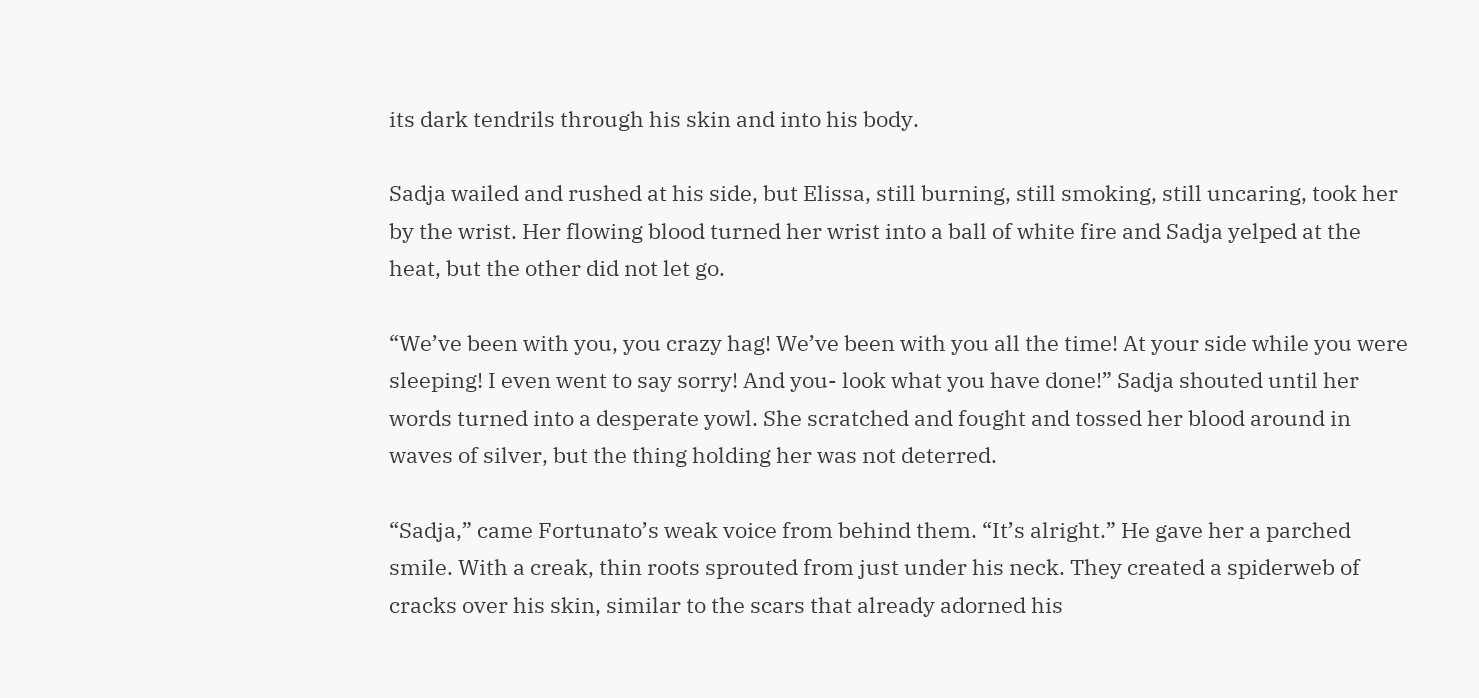its dark tendrils through his skin and into his body.

Sadja wailed and rushed at his side, but Elissa, still burning, still smoking, still uncaring, took her by the wrist. Her flowing blood turned her wrist into a ball of white fire and Sadja yelped at the heat, but the other did not let go.

“We’ve been with you, you crazy hag! We’ve been with you all the time! At your side while you were sleeping! I even went to say sorry! And you- look what you have done!” Sadja shouted until her words turned into a desperate yowl. She scratched and fought and tossed her blood around in waves of silver, but the thing holding her was not deterred.

“Sadja,” came Fortunato’s weak voice from behind them. “It’s alright.” He gave her a parched smile. With a creak, thin roots sprouted from just under his neck. They created a spiderweb of cracks over his skin, similar to the scars that already adorned his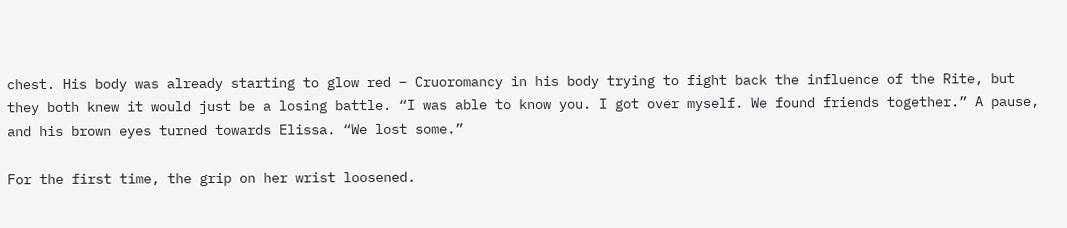chest. His body was already starting to glow red – Cruoromancy in his body trying to fight back the influence of the Rite, but they both knew it would just be a losing battle. “I was able to know you. I got over myself. We found friends together.” A pause, and his brown eyes turned towards Elissa. “We lost some.”

For the first time, the grip on her wrist loosened.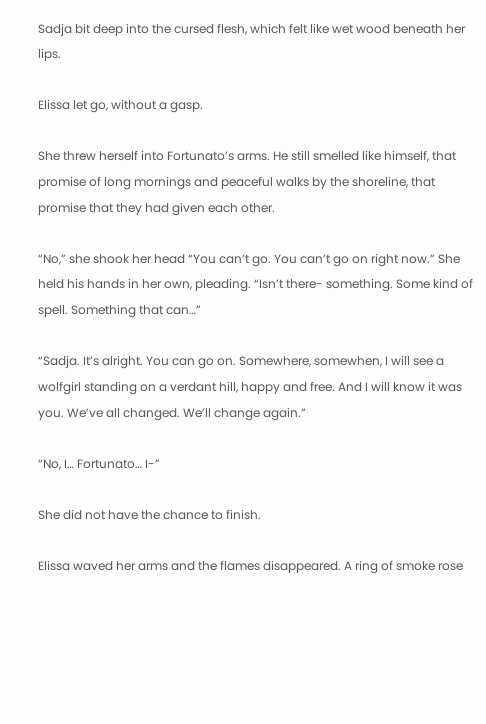Sadja bit deep into the cursed flesh, which felt like wet wood beneath her lips.

Elissa let go, without a gasp.

She threw herself into Fortunato’s arms. He still smelled like himself, that promise of long mornings and peaceful walks by the shoreline, that promise that they had given each other.

“No,” she shook her head “You can’t go. You can’t go on right now.” She held his hands in her own, pleading. “Isn’t there- something. Some kind of spell. Something that can…”

“Sadja. It’s alright. You can go on. Somewhere, somewhen, I will see a wolfgirl standing on a verdant hill, happy and free. And I will know it was you. We’ve all changed. We’ll change again.”

“No, I… Fortunato… I-”

She did not have the chance to finish.

Elissa waved her arms and the flames disappeared. A ring of smoke rose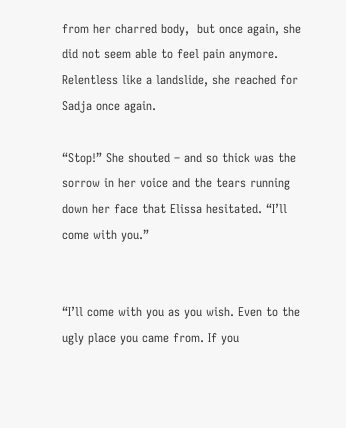from her charred body,  but once again, she did not seem able to feel pain anymore. Relentless like a landslide, she reached for Sadja once again.

“Stop!” She shouted – and so thick was the sorrow in her voice and the tears running down her face that Elissa hesitated. “I’ll come with you.”


“I’ll come with you as you wish. Even to the ugly place you came from. If you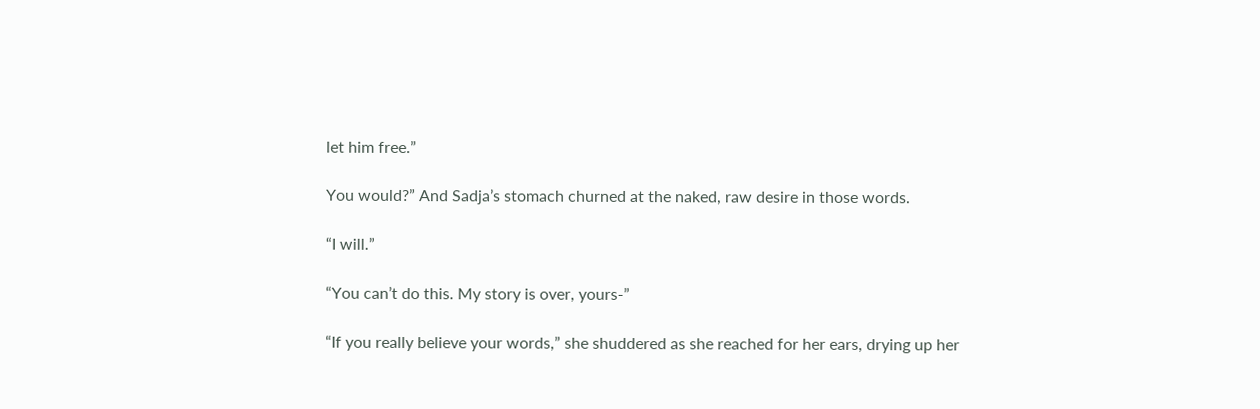let him free.”

You would?” And Sadja’s stomach churned at the naked, raw desire in those words.

“I will.”

“You can’t do this. My story is over, yours-”

“If you really believe your words,” she shuddered as she reached for her ears, drying up her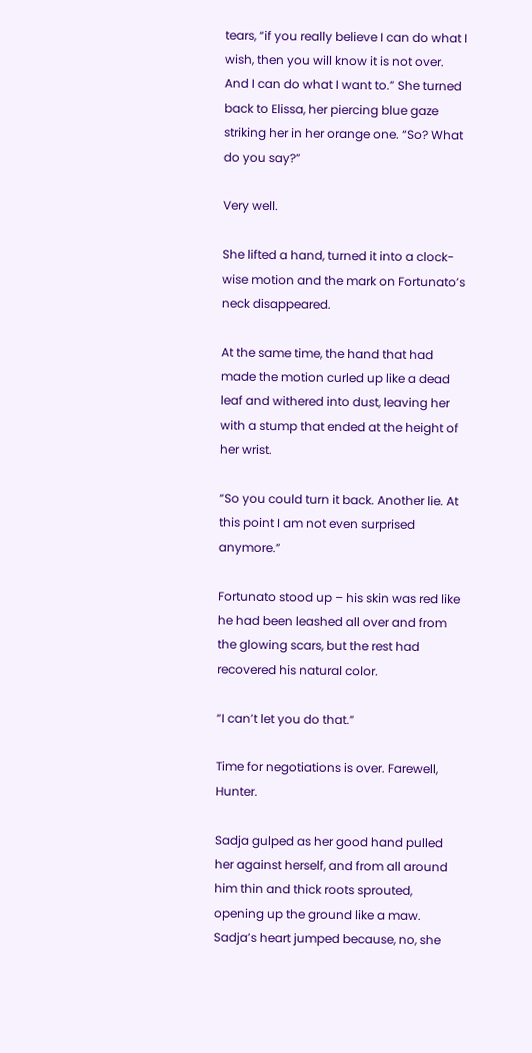tears, “if you really believe I can do what I wish, then you will know it is not over. And I can do what I want to.” She turned back to Elissa, her piercing blue gaze striking her in her orange one. “So? What do you say?”

Very well.

She lifted a hand, turned it into a clock-wise motion and the mark on Fortunato’s neck disappeared.

At the same time, the hand that had made the motion curled up like a dead leaf and withered into dust, leaving her with a stump that ended at the height of her wrist.

“So you could turn it back. Another lie. At this point I am not even surprised anymore.”

Fortunato stood up – his skin was red like he had been leashed all over and from the glowing scars, but the rest had recovered his natural color.

“I can’t let you do that.”

Time for negotiations is over. Farewell, Hunter.

Sadja gulped as her good hand pulled her against herself, and from all around him thin and thick roots sprouted, opening up the ground like a maw. Sadja’s heart jumped because, no, she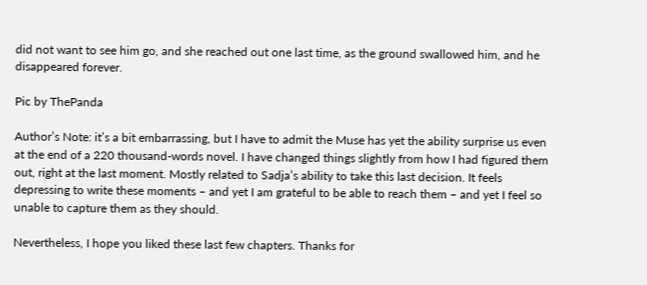did not want to see him go, and she reached out one last time, as the ground swallowed him, and he disappeared forever.

Pic by ThePanda

Author’s Note: it’s a bit embarrassing, but I have to admit the Muse has yet the ability surprise us even at the end of a 220 thousand-words novel. I have changed things slightly from how I had figured them out, right at the last moment. Mostly related to Sadja’s ability to take this last decision. It feels depressing to write these moments – and yet I am grateful to be able to reach them – and yet I feel so unable to capture them as they should.

Nevertheless, I hope you liked these last few chapters. Thanks for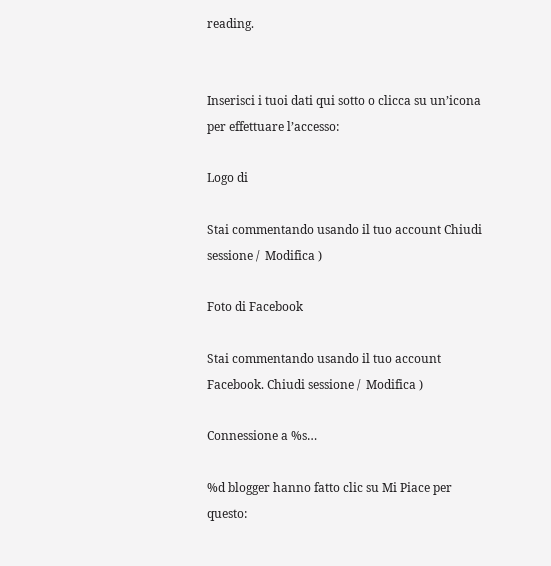reading.


Inserisci i tuoi dati qui sotto o clicca su un’icona per effettuare l’accesso:

Logo di

Stai commentando usando il tuo account Chiudi sessione /  Modifica )

Foto di Facebook

Stai commentando usando il tuo account Facebook. Chiudi sessione /  Modifica )

Connessione a %s…

%d blogger hanno fatto clic su Mi Piace per questo: